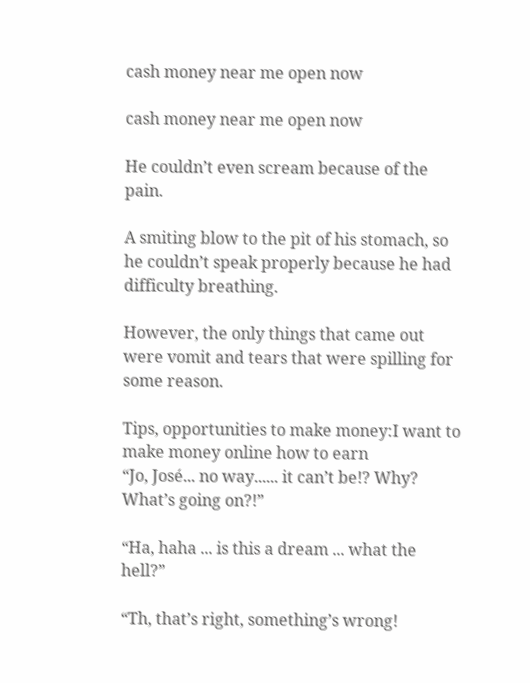cash money near me open now

cash money near me open now

He couldn’t even scream because of the pain.

A smiting blow to the pit of his stomach, so he couldn’t speak properly because he had difficulty breathing.

However, the only things that came out were vomit and tears that were spilling for some reason.

Tips, opportunities to make money:I want to make money online how to earn
“Jo, José... no way...... it can’t be!? Why? What’s going on?!”

“Ha, haha ... is this a dream ... what the hell?”

“Th, that’s right, something’s wrong!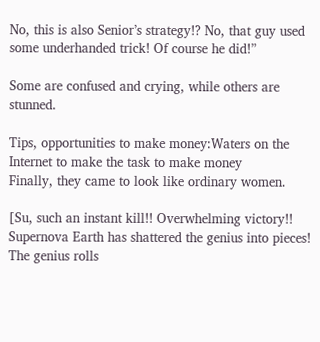No, this is also Senior’s strategy!? No, that guy used some underhanded trick! Of course he did!”

Some are confused and crying, while others are stunned.

Tips, opportunities to make money:Waters on the Internet to make the task to make money
Finally, they came to look like ordinary women.

[Su, such an instant kill!! Overwhelming victory!! Supernova Earth has shattered the genius into pieces! The genius rolls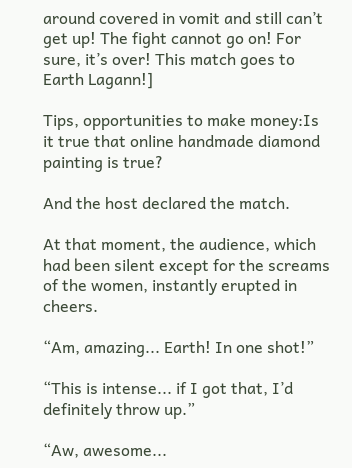around covered in vomit and still can’t get up! The fight cannot go on! For sure, it’s over! This match goes to Earth Lagann!]

Tips, opportunities to make money:Is it true that online handmade diamond painting is true?

And the host declared the match.

At that moment, the audience, which had been silent except for the screams of the women, instantly erupted in cheers.

“Am, amazing... Earth! In one shot!”

“This is intense... if I got that, I’d definitely throw up.”

“Aw, awesome...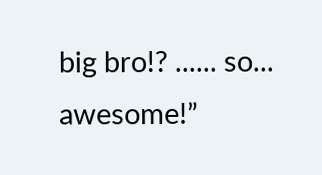big bro!? ...... so... awesome!”